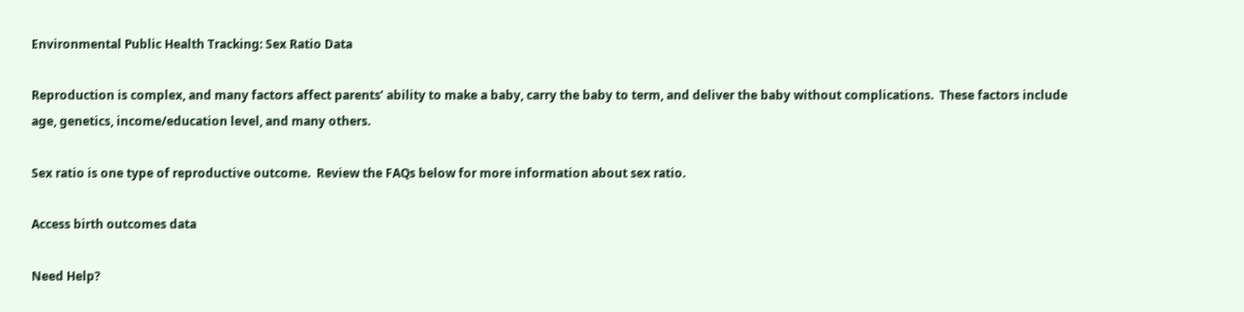Environmental Public Health Tracking: Sex Ratio Data

Reproduction is complex, and many factors affect parents’ ability to make a baby, carry the baby to term, and deliver the baby without complications.  These factors include age, genetics, income/education level, and many others.

Sex ratio is one type of reproductive outcome.  Review the FAQs below for more information about sex ratio.

Access birth outcomes data

Need Help?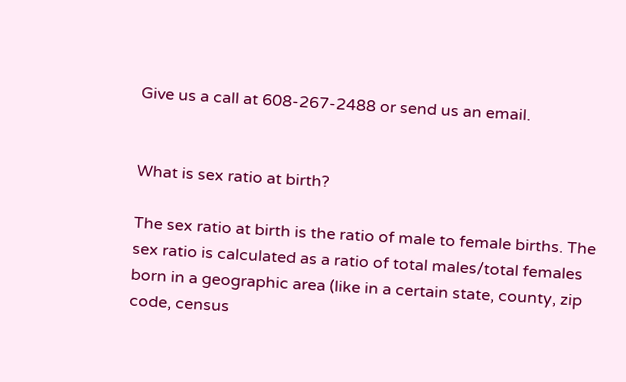Give us a call at 608-267-2488 or send us an email.


What is sex ratio at birth?

The sex ratio at birth is the ratio of male to female births. The sex ratio is calculated as a ratio of total males/total females born in a geographic area (like in a certain state, county, zip code, census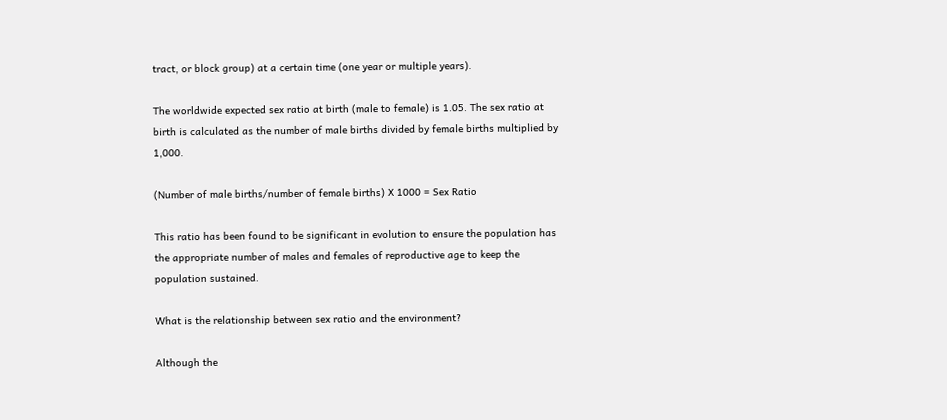tract, or block group) at a certain time (one year or multiple years).

The worldwide expected sex ratio at birth (male to female) is 1.05. The sex ratio at birth is calculated as the number of male births divided by female births multiplied by 1,000.

(Number of male births/number of female births) X 1000 = Sex Ratio

This ratio has been found to be significant in evolution to ensure the population has the appropriate number of males and females of reproductive age to keep the population sustained.

What is the relationship between sex ratio and the environment?

Although the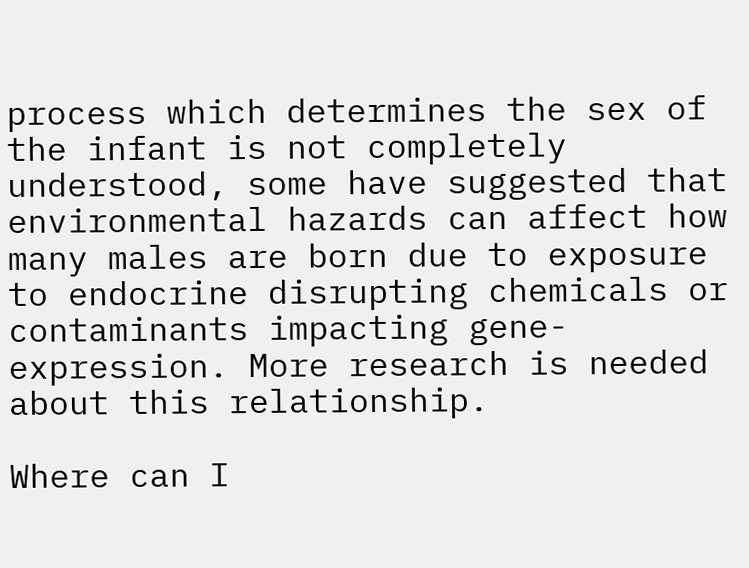process which determines the sex of the infant is not completely understood, some have suggested that environmental hazards can affect how many males are born due to exposure to endocrine disrupting chemicals or contaminants impacting gene-expression. More research is needed about this relationship.

Where can I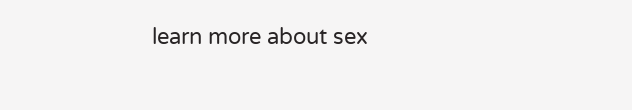learn more about sex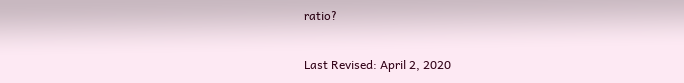ratio?

Last Revised: April 2, 2020